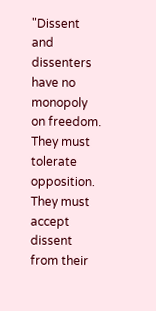"Dissent and dissenters have no monopoly on freedom.
They must tolerate opposition.
They must accept dissent from their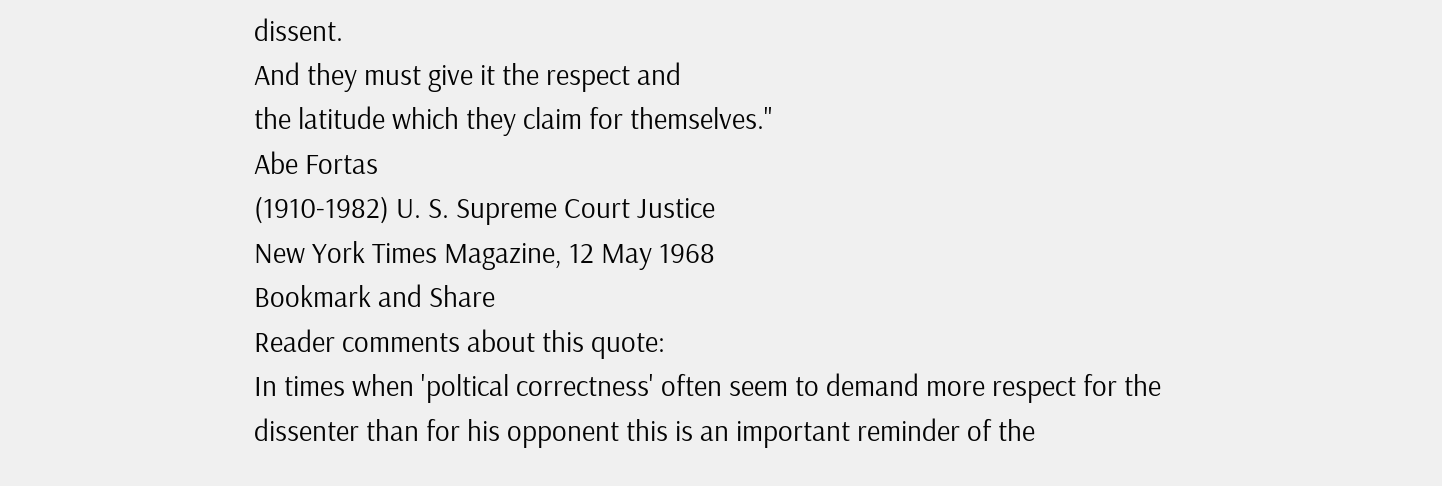dissent.
And they must give it the respect and
the latitude which they claim for themselves."
Abe Fortas
(1910-1982) U. S. Supreme Court Justice
New York Times Magazine, 12 May 1968
Bookmark and Share
Reader comments about this quote:
In times when 'poltical correctness' often seem to demand more respect for the dissenter than for his opponent this is an important reminder of the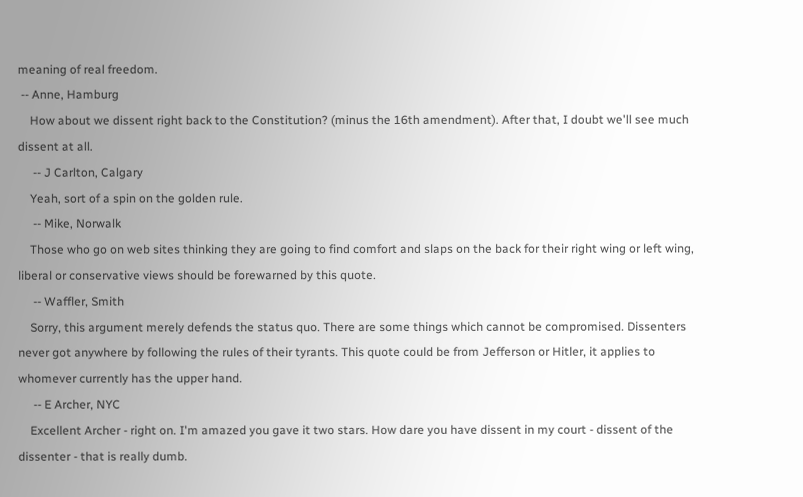meaning of real freedom.
 -- Anne, Hamburg
    How about we dissent right back to the Constitution? (minus the 16th amendment). After that, I doubt we'll see much dissent at all.
     -- J Carlton, Calgary
    Yeah, sort of a spin on the golden rule.
     -- Mike, Norwalk
    Those who go on web sites thinking they are going to find comfort and slaps on the back for their right wing or left wing, liberal or conservative views should be forewarned by this quote.
     -- Waffler, Smith
    Sorry, this argument merely defends the status quo. There are some things which cannot be compromised. Dissenters never got anywhere by following the rules of their tyrants. This quote could be from Jefferson or Hitler, it applies to whomever currently has the upper hand.
     -- E Archer, NYC
    Excellent Archer - right on. I'm amazed you gave it two stars. How dare you have dissent in my court - dissent of the dissenter - that is really dumb.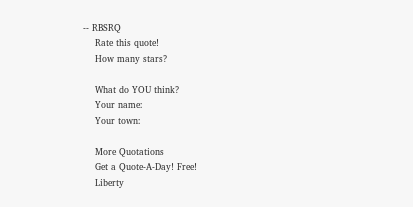-- RBSRQ
    Rate this quote!
    How many stars?

    What do YOU think?
    Your name:
    Your town:

    More Quotations
    Get a Quote-A-Day! Free!
    Liberty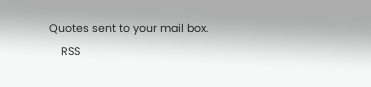Quotes sent to your mail box.
    RSS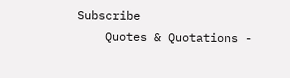Subscribe
    Quotes & Quotations -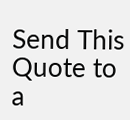Send This Quote to a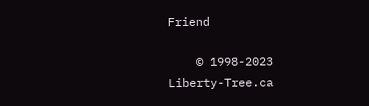Friend

    © 1998-2023 Liberty-Tree.ca